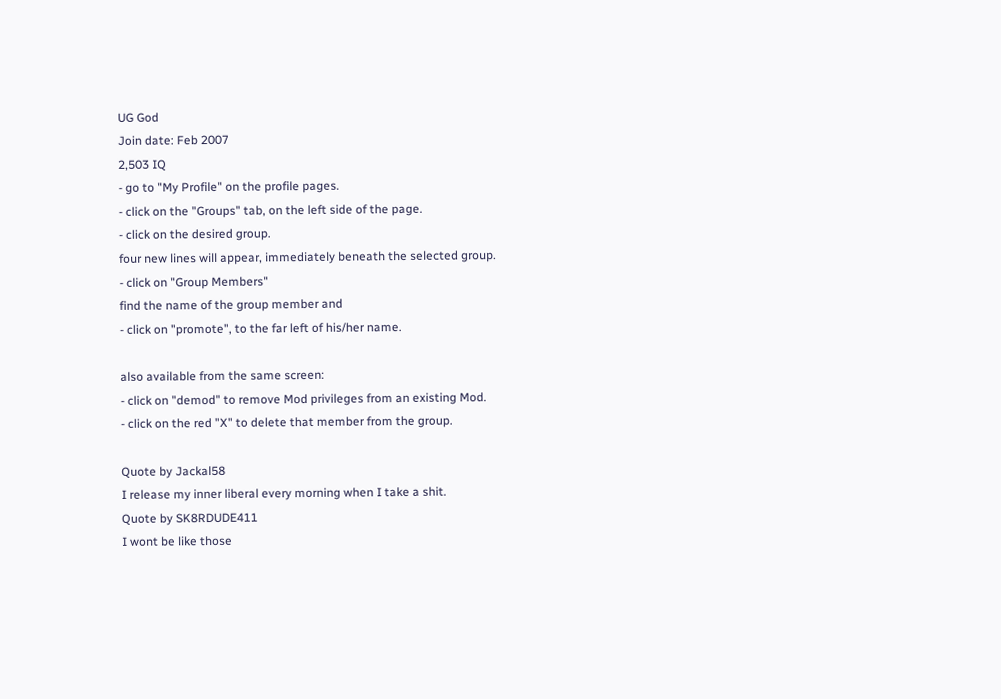UG God
Join date: Feb 2007
2,503 IQ
- go to "My Profile" on the profile pages.
- click on the "Groups" tab, on the left side of the page.
- click on the desired group.
four new lines will appear, immediately beneath the selected group.
- click on "Group Members"
find the name of the group member and
- click on "promote", to the far left of his/her name.

also available from the same screen:
- click on "demod" to remove Mod privileges from an existing Mod.
- click on the red "X" to delete that member from the group.

Quote by Jackal58
I release my inner liberal every morning when I take a shit.
Quote by SK8RDUDE411
I wont be like those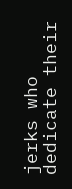jerks who dedicate their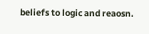beliefs to logic and reaosn.